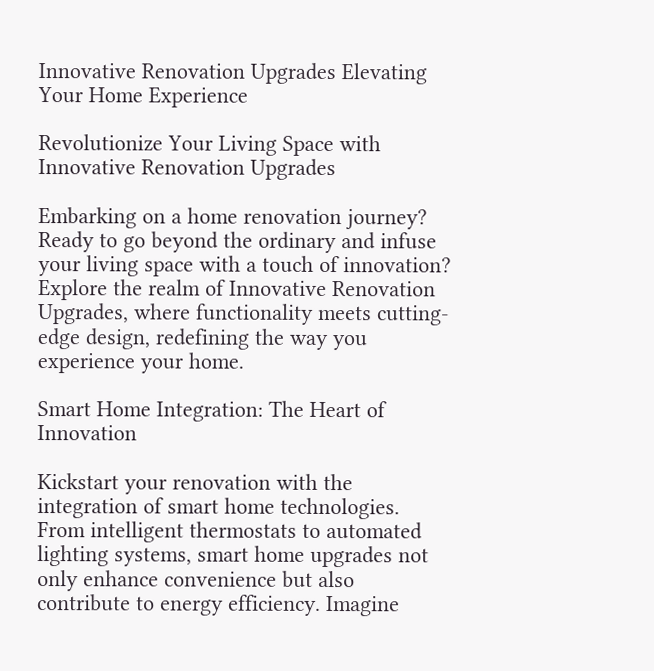Innovative Renovation Upgrades Elevating Your Home Experience

Revolutionize Your Living Space with Innovative Renovation Upgrades

Embarking on a home renovation journey? Ready to go beyond the ordinary and infuse your living space with a touch of innovation? Explore the realm of Innovative Renovation Upgrades, where functionality meets cutting-edge design, redefining the way you experience your home.

Smart Home Integration: The Heart of Innovation

Kickstart your renovation with the integration of smart home technologies. From intelligent thermostats to automated lighting systems, smart home upgrades not only enhance convenience but also contribute to energy efficiency. Imagine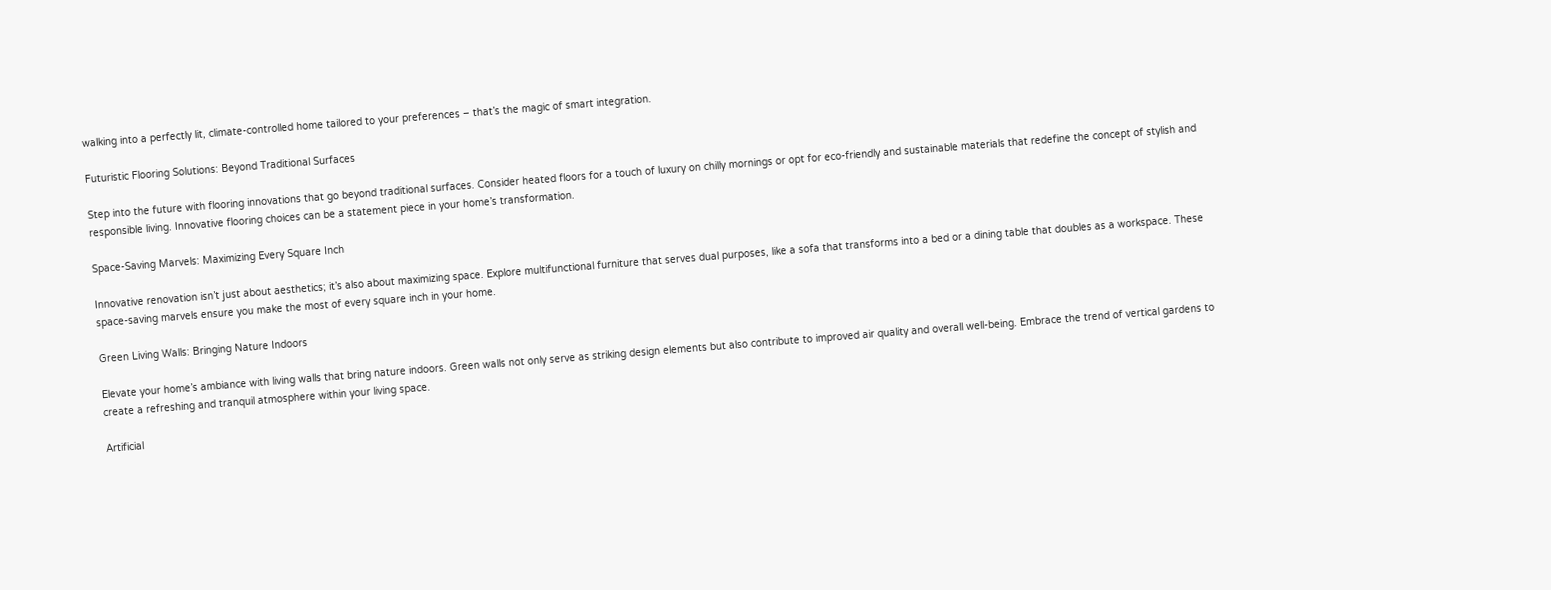walking into a perfectly lit, climate-controlled home tailored to your preferences – that’s the magic of smart integration.

Futuristic Flooring Solutions: Beyond Traditional Surfaces

Step into the future with flooring innovations that go beyond traditional surfaces. Consider heated floors for a touch of luxury on chilly mornings or opt for eco-friendly and sustainable materials that redefine the concept of stylish and responsible living. Innovative flooring choices can be a statement piece in your home’s transformation.

Space-Saving Marvels: Maximizing Every Square Inch

Innovative renovation isn’t just about aesthetics; it’s also about maximizing space. Explore multifunctional furniture that serves dual purposes, like a sofa that transforms into a bed or a dining table that doubles as a workspace. These space-saving marvels ensure you make the most of every square inch in your home.

Green Living Walls: Bringing Nature Indoors

Elevate your home’s ambiance with living walls that bring nature indoors. Green walls not only serve as striking design elements but also contribute to improved air quality and overall well-being. Embrace the trend of vertical gardens to create a refreshing and tranquil atmosphere within your living space.

Artificial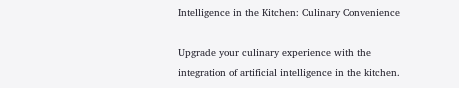Intelligence in the Kitchen: Culinary Convenience

Upgrade your culinary experience with the integration of artificial intelligence in the kitchen.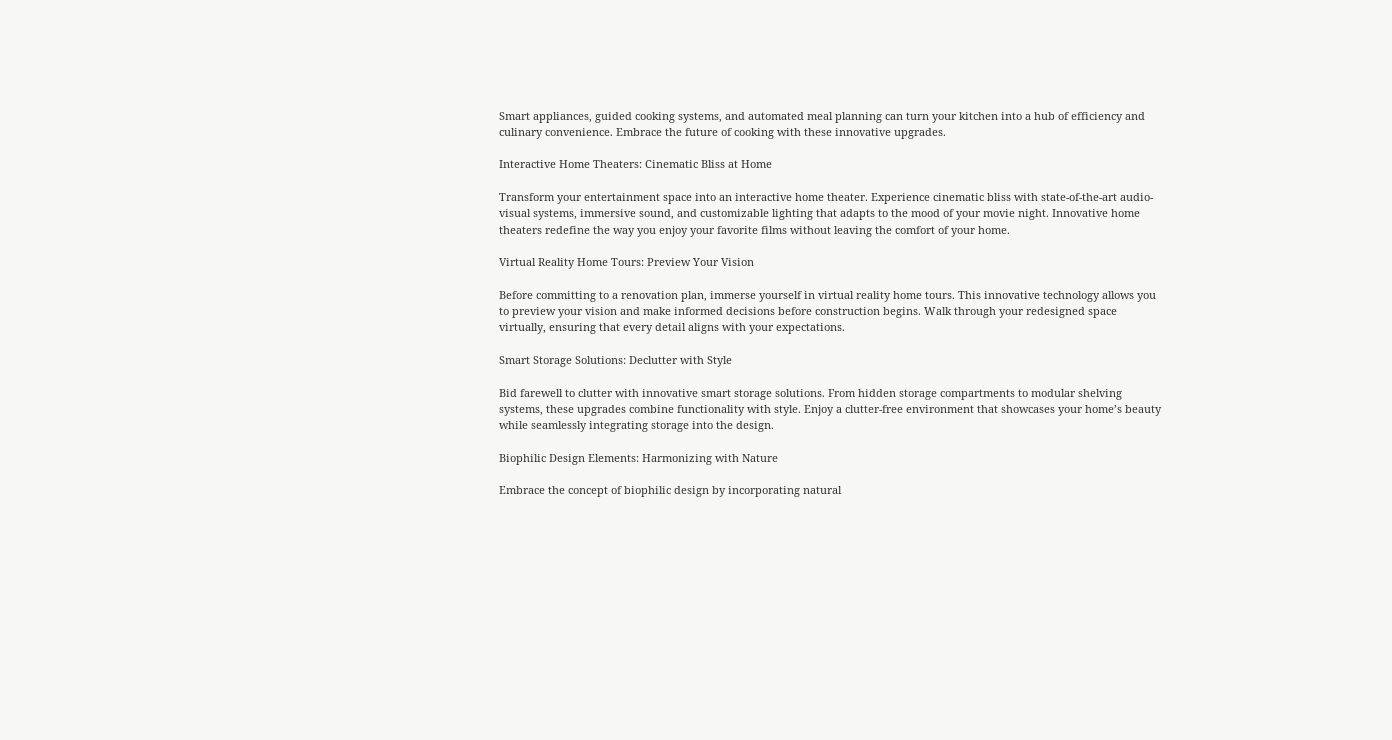Smart appliances, guided cooking systems, and automated meal planning can turn your kitchen into a hub of efficiency and culinary convenience. Embrace the future of cooking with these innovative upgrades.

Interactive Home Theaters: Cinematic Bliss at Home

Transform your entertainment space into an interactive home theater. Experience cinematic bliss with state-of-the-art audio-visual systems, immersive sound, and customizable lighting that adapts to the mood of your movie night. Innovative home theaters redefine the way you enjoy your favorite films without leaving the comfort of your home.

Virtual Reality Home Tours: Preview Your Vision

Before committing to a renovation plan, immerse yourself in virtual reality home tours. This innovative technology allows you to preview your vision and make informed decisions before construction begins. Walk through your redesigned space virtually, ensuring that every detail aligns with your expectations.

Smart Storage Solutions: Declutter with Style

Bid farewell to clutter with innovative smart storage solutions. From hidden storage compartments to modular shelving systems, these upgrades combine functionality with style. Enjoy a clutter-free environment that showcases your home’s beauty while seamlessly integrating storage into the design.

Biophilic Design Elements: Harmonizing with Nature

Embrace the concept of biophilic design by incorporating natural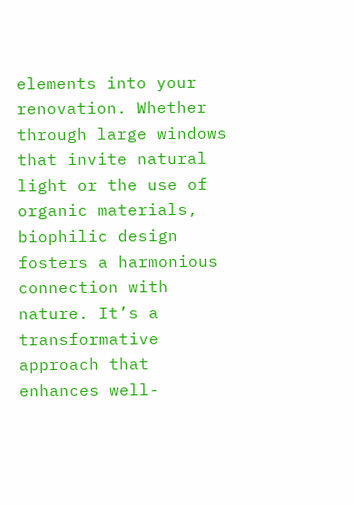elements into your renovation. Whether through large windows that invite natural light or the use of organic materials, biophilic design fosters a harmonious connection with nature. It’s a transformative approach that enhances well-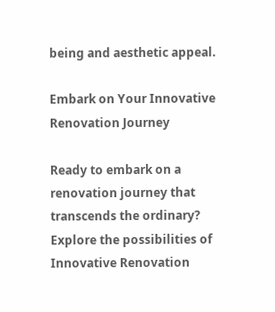being and aesthetic appeal.

Embark on Your Innovative Renovation Journey

Ready to embark on a renovation journey that transcends the ordinary? Explore the possibilities of Innovative Renovation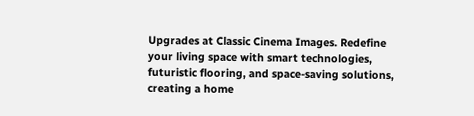Upgrades at Classic Cinema Images. Redefine your living space with smart technologies, futuristic flooring, and space-saving solutions, creating a home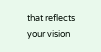that reflects your vision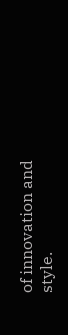of innovation and style.